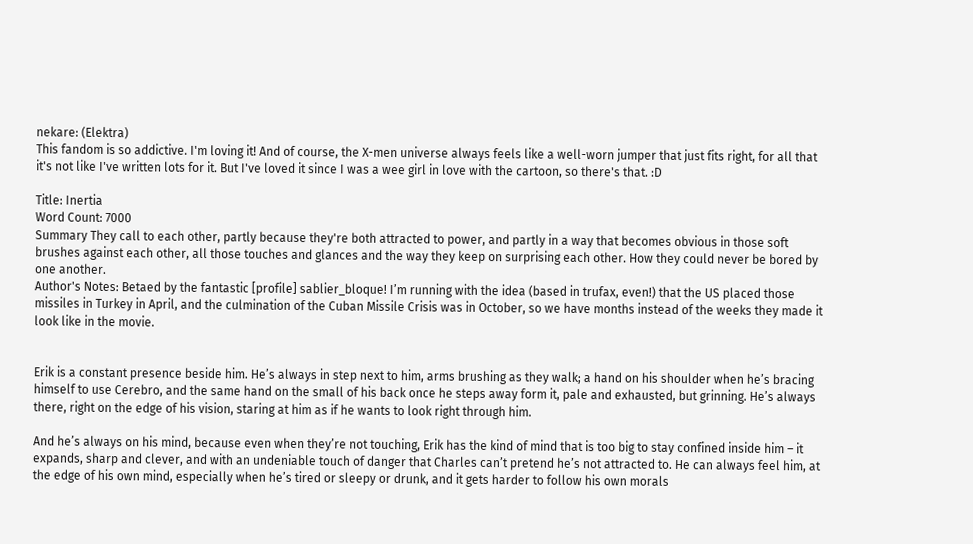nekare: (Elektra)
This fandom is so addictive. I'm loving it! And of course, the X-men universe always feels like a well-worn jumper that just fits right, for all that it's not like I've written lots for it. But I've loved it since I was a wee girl in love with the cartoon, so there's that. :D

Title: Inertia
Word Count: 7000
Summary They call to each other, partly because they're both attracted to power, and partly in a way that becomes obvious in those soft brushes against each other, all those touches and glances and the way they keep on surprising each other. How they could never be bored by one another.
Author's Notes: Betaed by the fantastic [profile] sablier_bloque! I’m running with the idea (based in trufax, even!) that the US placed those missiles in Turkey in April, and the culmination of the Cuban Missile Crisis was in October, so we have months instead of the weeks they made it look like in the movie.


Erik is a constant presence beside him. He’s always in step next to him, arms brushing as they walk; a hand on his shoulder when he’s bracing himself to use Cerebro, and the same hand on the small of his back once he steps away form it, pale and exhausted, but grinning. He’s always there, right on the edge of his vision, staring at him as if he wants to look right through him.

And he’s always on his mind, because even when they’re not touching, Erik has the kind of mind that is too big to stay confined inside him – it expands, sharp and clever, and with an undeniable touch of danger that Charles can’t pretend he’s not attracted to. He can always feel him, at the edge of his own mind, especially when he’s tired or sleepy or drunk, and it gets harder to follow his own morals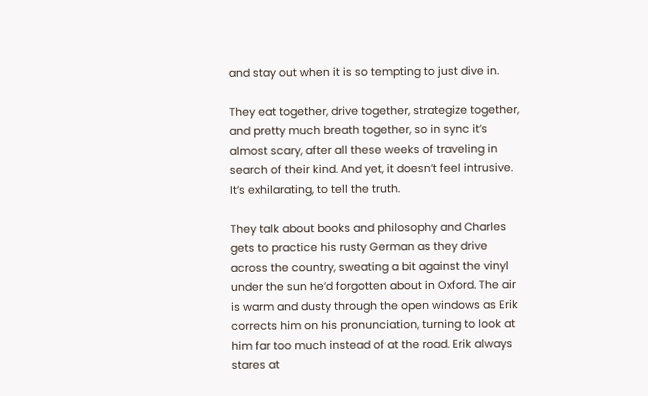and stay out when it is so tempting to just dive in.

They eat together, drive together, strategize together, and pretty much breath together, so in sync it’s almost scary, after all these weeks of traveling in search of their kind. And yet, it doesn’t feel intrusive. It’s exhilarating, to tell the truth.

They talk about books and philosophy and Charles gets to practice his rusty German as they drive across the country, sweating a bit against the vinyl under the sun he’d forgotten about in Oxford. The air is warm and dusty through the open windows as Erik corrects him on his pronunciation, turning to look at him far too much instead of at the road. Erik always stares at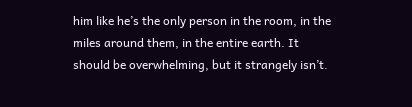him like he’s the only person in the room, in the miles around them, in the entire earth. It should be overwhelming, but it strangely isn’t.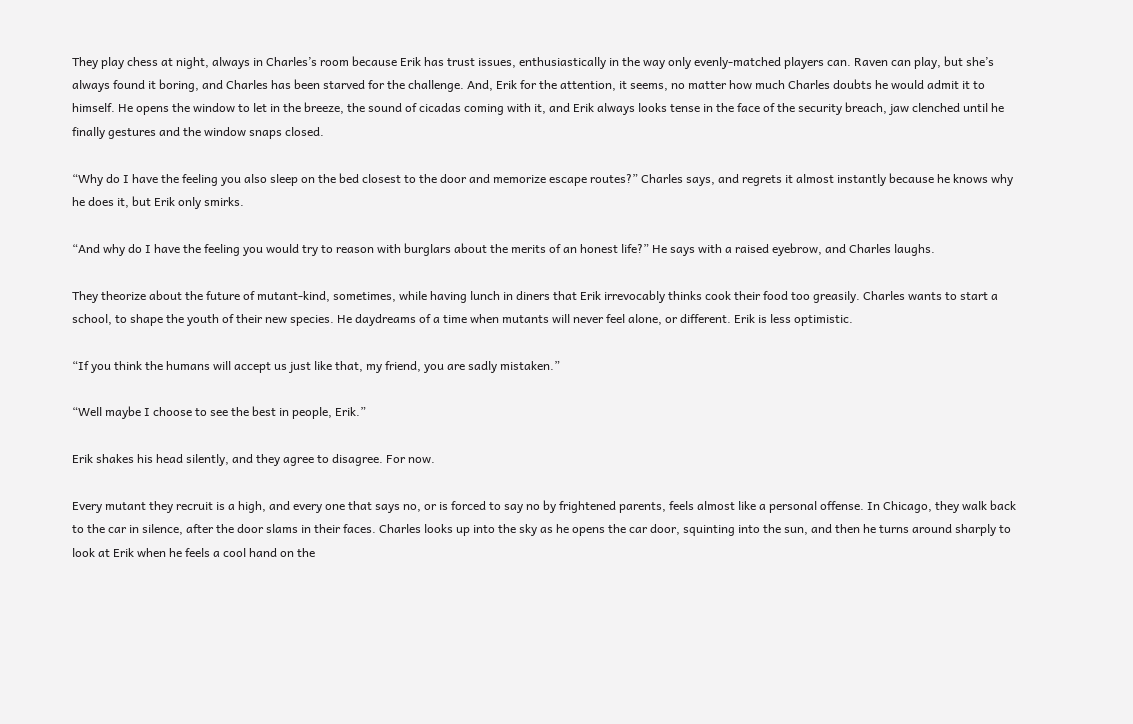They play chess at night, always in Charles’s room because Erik has trust issues, enthusiastically in the way only evenly-matched players can. Raven can play, but she’s always found it boring, and Charles has been starved for the challenge. And, Erik for the attention, it seems, no matter how much Charles doubts he would admit it to himself. He opens the window to let in the breeze, the sound of cicadas coming with it, and Erik always looks tense in the face of the security breach, jaw clenched until he finally gestures and the window snaps closed.

“Why do I have the feeling you also sleep on the bed closest to the door and memorize escape routes?” Charles says, and regrets it almost instantly because he knows why he does it, but Erik only smirks.

“And why do I have the feeling you would try to reason with burglars about the merits of an honest life?” He says with a raised eyebrow, and Charles laughs.

They theorize about the future of mutant-kind, sometimes, while having lunch in diners that Erik irrevocably thinks cook their food too greasily. Charles wants to start a school, to shape the youth of their new species. He daydreams of a time when mutants will never feel alone, or different. Erik is less optimistic.

“If you think the humans will accept us just like that, my friend, you are sadly mistaken.”

“Well maybe I choose to see the best in people, Erik.”

Erik shakes his head silently, and they agree to disagree. For now.

Every mutant they recruit is a high, and every one that says no, or is forced to say no by frightened parents, feels almost like a personal offense. In Chicago, they walk back to the car in silence, after the door slams in their faces. Charles looks up into the sky as he opens the car door, squinting into the sun, and then he turns around sharply to look at Erik when he feels a cool hand on the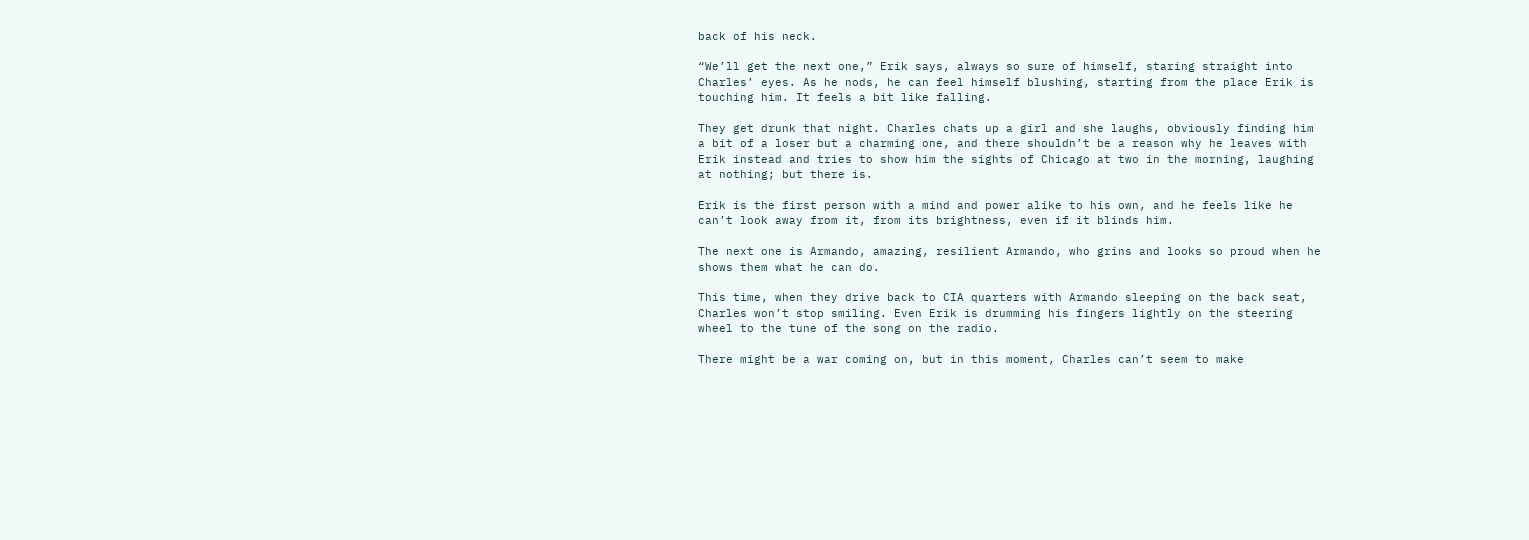back of his neck.

“We’ll get the next one,” Erik says, always so sure of himself, staring straight into Charles’ eyes. As he nods, he can feel himself blushing, starting from the place Erik is touching him. It feels a bit like falling.

They get drunk that night. Charles chats up a girl and she laughs, obviously finding him a bit of a loser but a charming one, and there shouldn’t be a reason why he leaves with Erik instead and tries to show him the sights of Chicago at two in the morning, laughing at nothing; but there is.

Erik is the first person with a mind and power alike to his own, and he feels like he can’t look away from it, from its brightness, even if it blinds him.

The next one is Armando, amazing, resilient Armando, who grins and looks so proud when he shows them what he can do.

This time, when they drive back to CIA quarters with Armando sleeping on the back seat, Charles won’t stop smiling. Even Erik is drumming his fingers lightly on the steering wheel to the tune of the song on the radio.

There might be a war coming on, but in this moment, Charles can’t seem to make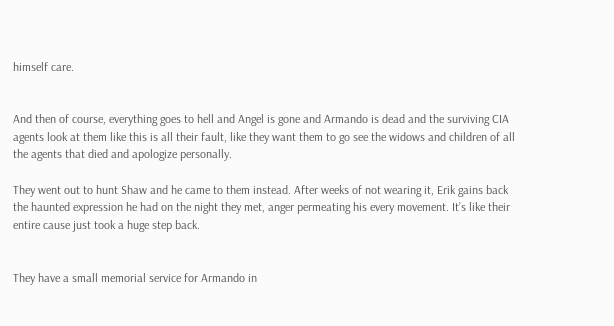himself care.


And then of course, everything goes to hell and Angel is gone and Armando is dead and the surviving CIA agents look at them like this is all their fault, like they want them to go see the widows and children of all the agents that died and apologize personally.

They went out to hunt Shaw and he came to them instead. After weeks of not wearing it, Erik gains back the haunted expression he had on the night they met, anger permeating his every movement. It’s like their entire cause just took a huge step back.


They have a small memorial service for Armando in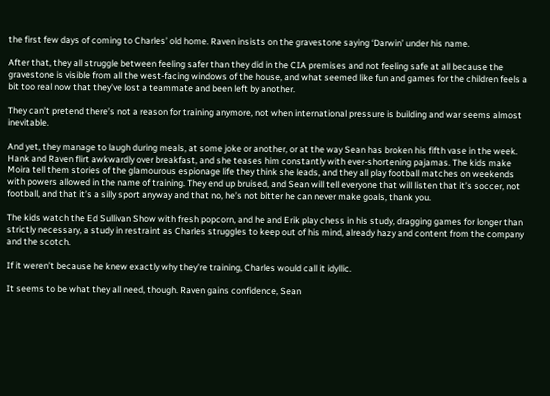the first few days of coming to Charles’ old home. Raven insists on the gravestone saying ‘Darwin’ under his name.

After that, they all struggle between feeling safer than they did in the CIA premises and not feeling safe at all because the gravestone is visible from all the west-facing windows of the house, and what seemed like fun and games for the children feels a bit too real now that they’ve lost a teammate and been left by another.

They can’t pretend there’s not a reason for training anymore, not when international pressure is building and war seems almost inevitable.

And yet, they manage to laugh during meals, at some joke or another, or at the way Sean has broken his fifth vase in the week. Hank and Raven flirt awkwardly over breakfast, and she teases him constantly with ever-shortening pajamas. The kids make Moira tell them stories of the glamourous espionage life they think she leads, and they all play football matches on weekends with powers allowed in the name of training. They end up bruised, and Sean will tell everyone that will listen that it’s soccer, not football, and that it’s a silly sport anyway and that no, he’s not bitter he can never make goals, thank you.

The kids watch the Ed Sullivan Show with fresh popcorn, and he and Erik play chess in his study, dragging games for longer than strictly necessary, a study in restraint as Charles struggles to keep out of his mind, already hazy and content from the company and the scotch.

If it weren’t because he knew exactly why they’re training, Charles would call it idyllic.

It seems to be what they all need, though. Raven gains confidence, Sean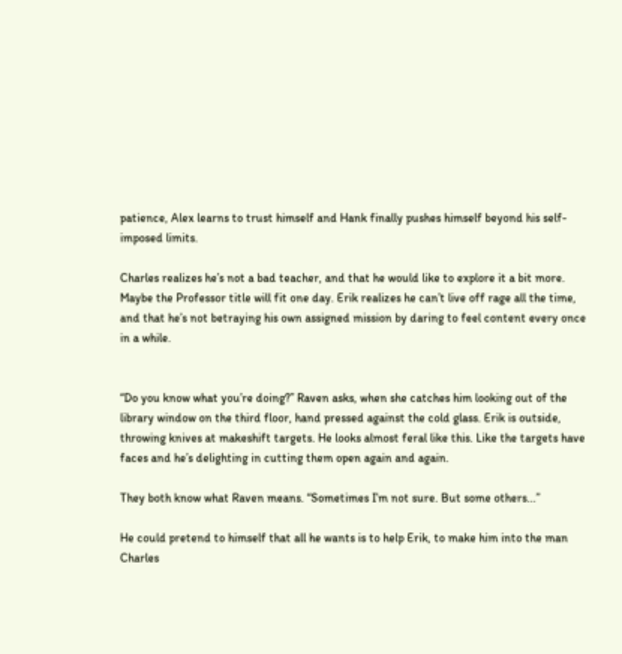patience, Alex learns to trust himself and Hank finally pushes himself beyond his self-imposed limits.

Charles realizes he’s not a bad teacher, and that he would like to explore it a bit more. Maybe the Professor title will fit one day. Erik realizes he can’t live off rage all the time, and that he’s not betraying his own assigned mission by daring to feel content every once in a while.


“Do you know what you’re doing?” Raven asks, when she catches him looking out of the library window on the third floor, hand pressed against the cold glass. Erik is outside, throwing knives at makeshift targets. He looks almost feral like this. Like the targets have faces and he’s delighting in cutting them open again and again.

They both know what Raven means. “Sometimes I’m not sure. But some others...”

He could pretend to himself that all he wants is to help Erik, to make him into the man Charles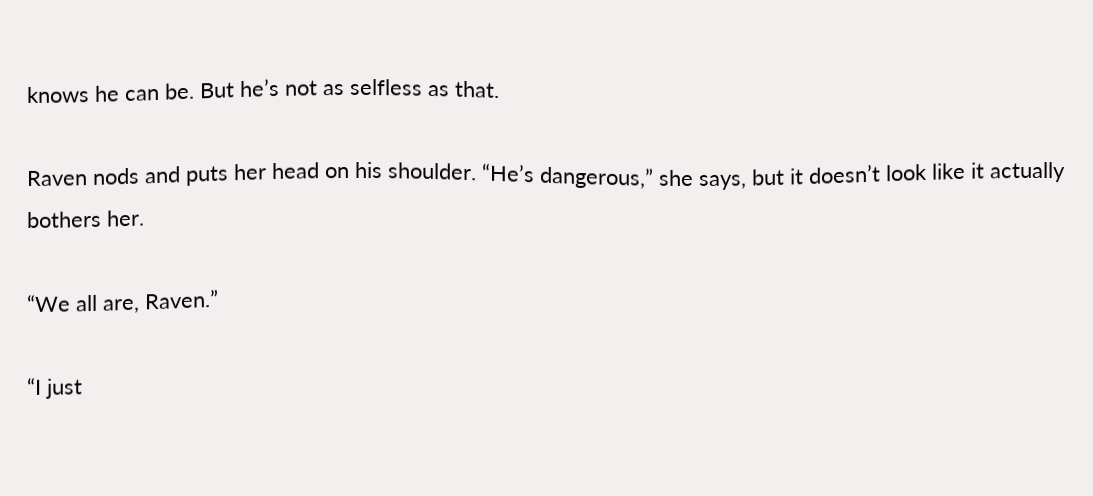knows he can be. But he’s not as selfless as that.

Raven nods and puts her head on his shoulder. “He’s dangerous,” she says, but it doesn’t look like it actually bothers her.

“We all are, Raven.”

“I just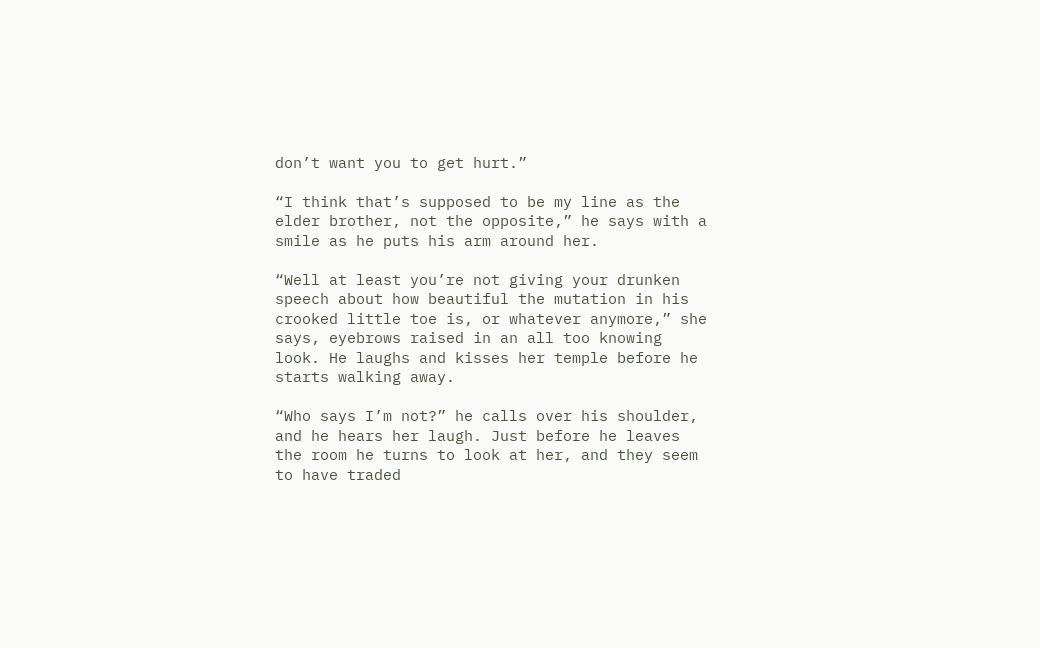don’t want you to get hurt.”

“I think that’s supposed to be my line as the elder brother, not the opposite,” he says with a smile as he puts his arm around her.

“Well at least you’re not giving your drunken speech about how beautiful the mutation in his crooked little toe is, or whatever anymore,” she says, eyebrows raised in an all too knowing look. He laughs and kisses her temple before he starts walking away.

“Who says I’m not?” he calls over his shoulder, and he hears her laugh. Just before he leaves the room he turns to look at her, and they seem to have traded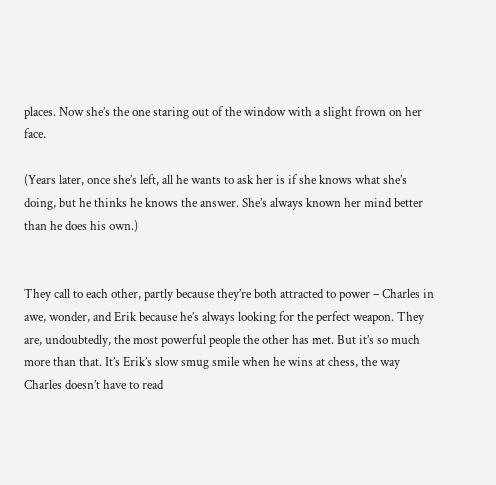places. Now she’s the one staring out of the window with a slight frown on her face.

(Years later, once she’s left, all he wants to ask her is if she knows what she’s doing, but he thinks he knows the answer. She’s always known her mind better than he does his own.)


They call to each other, partly because they’re both attracted to power – Charles in awe, wonder, and Erik because he’s always looking for the perfect weapon. They are, undoubtedly, the most powerful people the other has met. But it’s so much more than that. It’s Erik’s slow smug smile when he wins at chess, the way Charles doesn’t have to read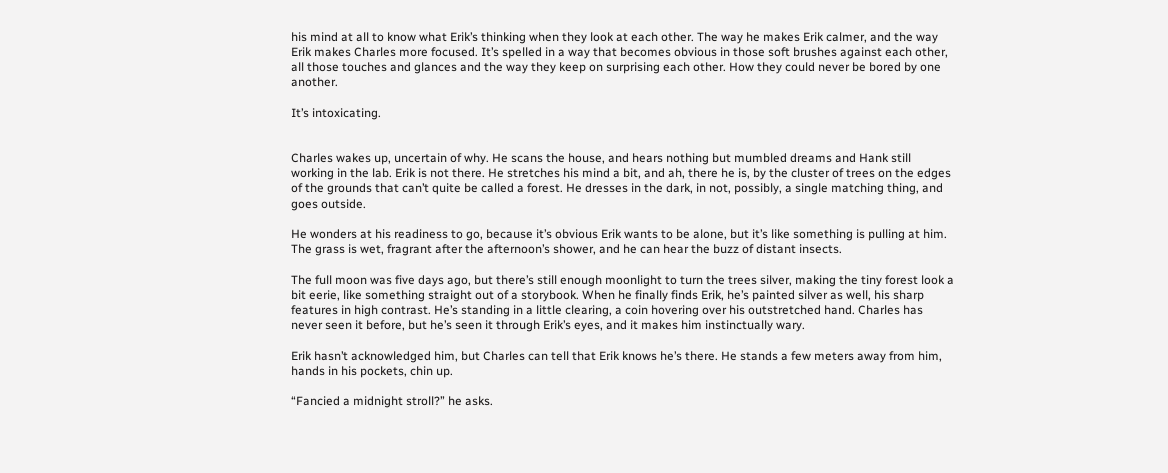his mind at all to know what Erik’s thinking when they look at each other. The way he makes Erik calmer, and the way Erik makes Charles more focused. It’s spelled in a way that becomes obvious in those soft brushes against each other, all those touches and glances and the way they keep on surprising each other. How they could never be bored by one another.

It’s intoxicating.


Charles wakes up, uncertain of why. He scans the house, and hears nothing but mumbled dreams and Hank still working in the lab. Erik is not there. He stretches his mind a bit, and ah, there he is, by the cluster of trees on the edges of the grounds that can’t quite be called a forest. He dresses in the dark, in not, possibly, a single matching thing, and goes outside.

He wonders at his readiness to go, because it’s obvious Erik wants to be alone, but it’s like something is pulling at him. The grass is wet, fragrant after the afternoon’s shower, and he can hear the buzz of distant insects.

The full moon was five days ago, but there’s still enough moonlight to turn the trees silver, making the tiny forest look a bit eerie, like something straight out of a storybook. When he finally finds Erik, he’s painted silver as well, his sharp features in high contrast. He’s standing in a little clearing, a coin hovering over his outstretched hand. Charles has never seen it before, but he’s seen it through Erik’s eyes, and it makes him instinctually wary.

Erik hasn’t acknowledged him, but Charles can tell that Erik knows he’s there. He stands a few meters away from him, hands in his pockets, chin up.

“Fancied a midnight stroll?” he asks.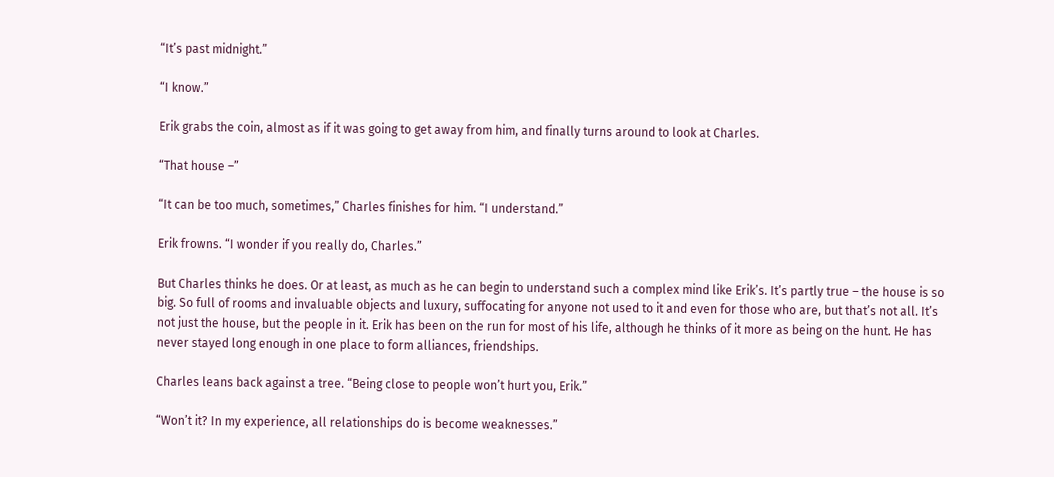“It’s past midnight.”

“I know.”

Erik grabs the coin, almost as if it was going to get away from him, and finally turns around to look at Charles.

“That house –”

“It can be too much, sometimes,” Charles finishes for him. “I understand.”

Erik frowns. “I wonder if you really do, Charles.”

But Charles thinks he does. Or at least, as much as he can begin to understand such a complex mind like Erik’s. It’s partly true – the house is so big. So full of rooms and invaluable objects and luxury, suffocating for anyone not used to it and even for those who are, but that’s not all. It’s not just the house, but the people in it. Erik has been on the run for most of his life, although he thinks of it more as being on the hunt. He has never stayed long enough in one place to form alliances, friendships.

Charles leans back against a tree. “Being close to people won’t hurt you, Erik.”

“Won’t it? In my experience, all relationships do is become weaknesses.”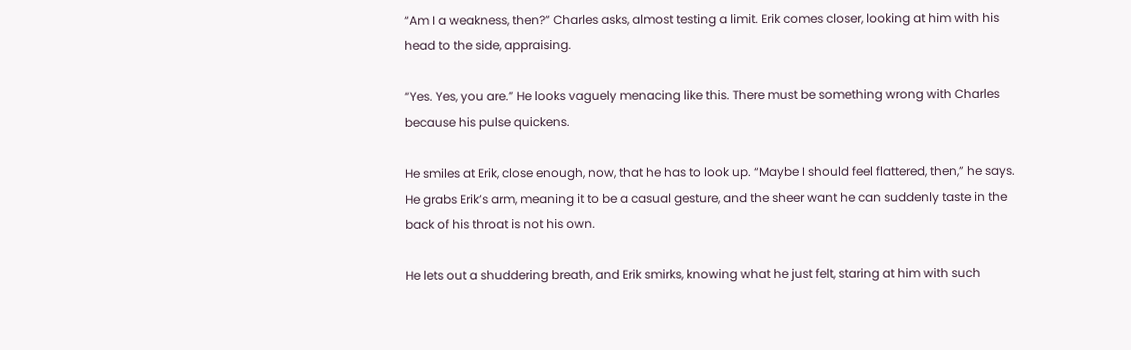“Am I a weakness, then?” Charles asks, almost testing a limit. Erik comes closer, looking at him with his head to the side, appraising.

“Yes. Yes, you are.” He looks vaguely menacing like this. There must be something wrong with Charles because his pulse quickens.

He smiles at Erik, close enough, now, that he has to look up. “Maybe I should feel flattered, then,” he says. He grabs Erik’s arm, meaning it to be a casual gesture, and the sheer want he can suddenly taste in the back of his throat is not his own.

He lets out a shuddering breath, and Erik smirks, knowing what he just felt, staring at him with such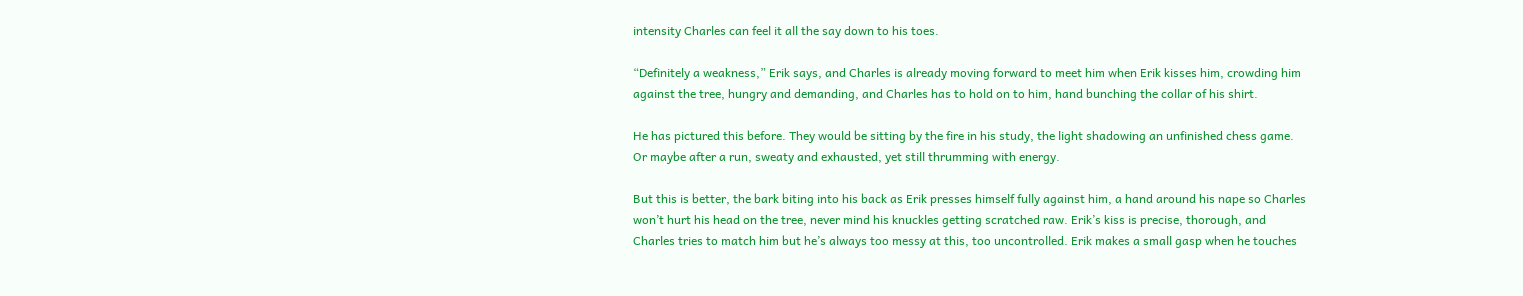intensity Charles can feel it all the say down to his toes.

“Definitely a weakness,” Erik says, and Charles is already moving forward to meet him when Erik kisses him, crowding him against the tree, hungry and demanding, and Charles has to hold on to him, hand bunching the collar of his shirt.

He has pictured this before. They would be sitting by the fire in his study, the light shadowing an unfinished chess game. Or maybe after a run, sweaty and exhausted, yet still thrumming with energy.

But this is better, the bark biting into his back as Erik presses himself fully against him, a hand around his nape so Charles won’t hurt his head on the tree, never mind his knuckles getting scratched raw. Erik’s kiss is precise, thorough, and Charles tries to match him but he’s always too messy at this, too uncontrolled. Erik makes a small gasp when he touches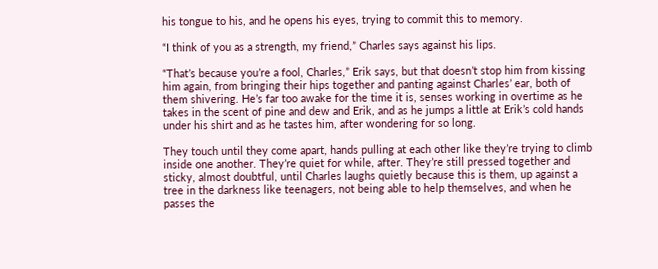his tongue to his, and he opens his eyes, trying to commit this to memory.

“I think of you as a strength, my friend,” Charles says against his lips.

“That’s because you’re a fool, Charles,” Erik says, but that doesn’t stop him from kissing him again, from bringing their hips together and panting against Charles’ ear, both of them shivering. He’s far too awake for the time it is, senses working in overtime as he takes in the scent of pine and dew and Erik, and as he jumps a little at Erik’s cold hands under his shirt and as he tastes him, after wondering for so long.

They touch until they come apart, hands pulling at each other like they’re trying to climb inside one another. They’re quiet for while, after. They’re still pressed together and sticky, almost doubtful, until Charles laughs quietly because this is them, up against a tree in the darkness like teenagers, not being able to help themselves, and when he passes the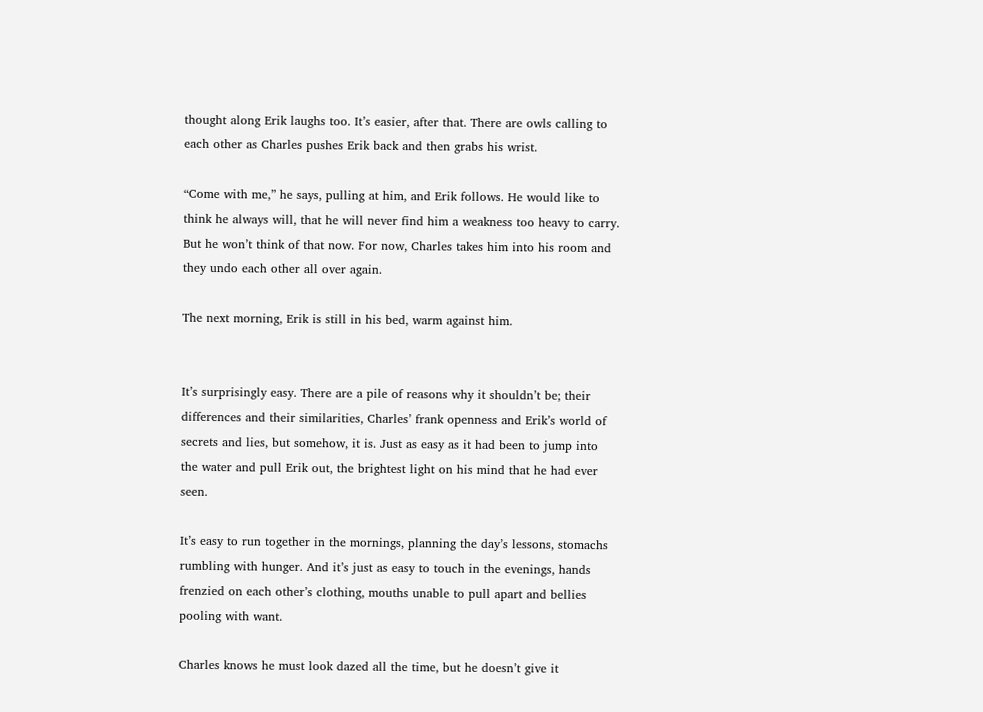thought along Erik laughs too. It’s easier, after that. There are owls calling to each other as Charles pushes Erik back and then grabs his wrist.

“Come with me,” he says, pulling at him, and Erik follows. He would like to think he always will, that he will never find him a weakness too heavy to carry. But he won’t think of that now. For now, Charles takes him into his room and they undo each other all over again.

The next morning, Erik is still in his bed, warm against him.


It’s surprisingly easy. There are a pile of reasons why it shouldn’t be; their differences and their similarities, Charles’ frank openness and Erik’s world of secrets and lies, but somehow, it is. Just as easy as it had been to jump into the water and pull Erik out, the brightest light on his mind that he had ever seen.

It’s easy to run together in the mornings, planning the day’s lessons, stomachs rumbling with hunger. And it’s just as easy to touch in the evenings, hands frenzied on each other’s clothing, mouths unable to pull apart and bellies pooling with want.

Charles knows he must look dazed all the time, but he doesn’t give it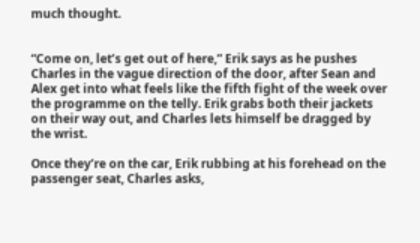much thought.


“Come on, let’s get out of here,” Erik says as he pushes Charles in the vague direction of the door, after Sean and Alex get into what feels like the fifth fight of the week over the programme on the telly. Erik grabs both their jackets on their way out, and Charles lets himself be dragged by the wrist.

Once they’re on the car, Erik rubbing at his forehead on the passenger seat, Charles asks,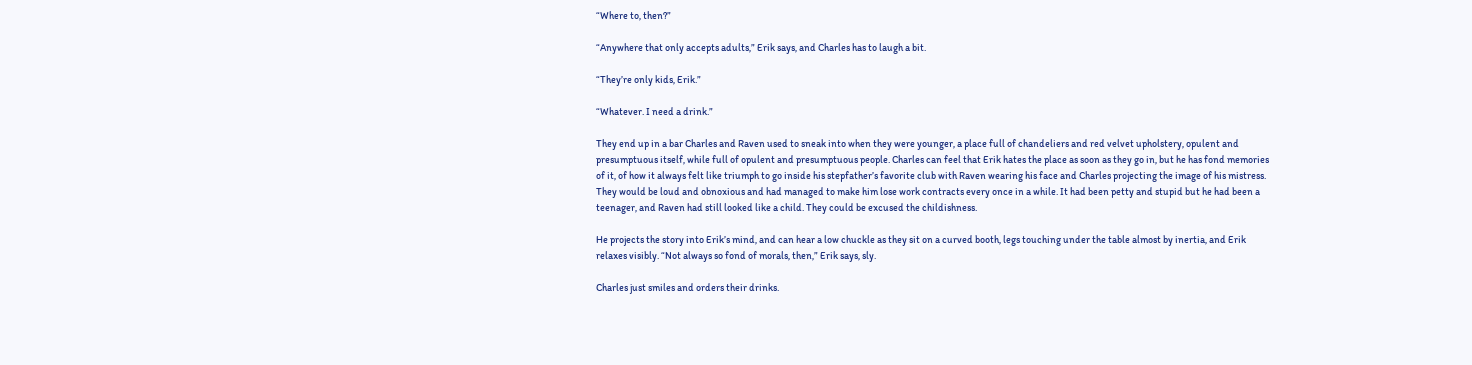“Where to, then?”

“Anywhere that only accepts adults,” Erik says, and Charles has to laugh a bit.

“They’re only kids, Erik.”

“Whatever. I need a drink.”

They end up in a bar Charles and Raven used to sneak into when they were younger, a place full of chandeliers and red velvet upholstery, opulent and presumptuous itself, while full of opulent and presumptuous people. Charles can feel that Erik hates the place as soon as they go in, but he has fond memories of it, of how it always felt like triumph to go inside his stepfather’s favorite club with Raven wearing his face and Charles projecting the image of his mistress. They would be loud and obnoxious and had managed to make him lose work contracts every once in a while. It had been petty and stupid but he had been a teenager, and Raven had still looked like a child. They could be excused the childishness.

He projects the story into Erik’s mind, and can hear a low chuckle as they sit on a curved booth, legs touching under the table almost by inertia, and Erik relaxes visibly. “Not always so fond of morals, then,” Erik says, sly.

Charles just smiles and orders their drinks.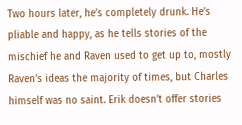Two hours later, he’s completely drunk. He’s pliable and happy, as he tells stories of the mischief he and Raven used to get up to, mostly Raven’s ideas the majority of times, but Charles himself was no saint. Erik doesn’t offer stories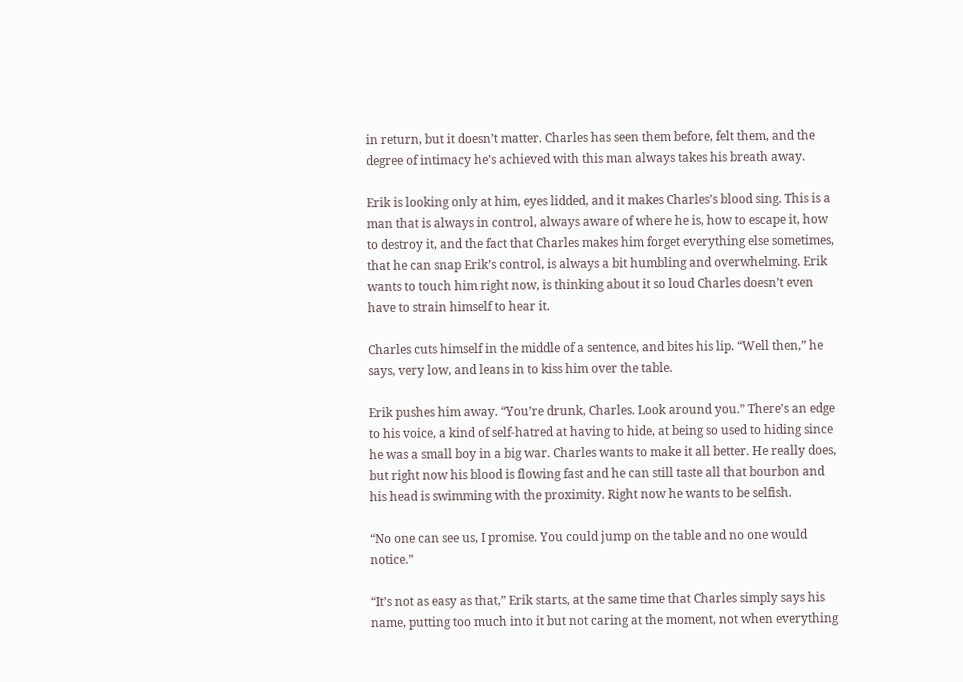in return, but it doesn’t matter. Charles has seen them before, felt them, and the degree of intimacy he’s achieved with this man always takes his breath away.

Erik is looking only at him, eyes lidded, and it makes Charles’s blood sing. This is a man that is always in control, always aware of where he is, how to escape it, how to destroy it, and the fact that Charles makes him forget everything else sometimes, that he can snap Erik’s control, is always a bit humbling and overwhelming. Erik wants to touch him right now, is thinking about it so loud Charles doesn’t even have to strain himself to hear it.

Charles cuts himself in the middle of a sentence, and bites his lip. “Well then,” he says, very low, and leans in to kiss him over the table.

Erik pushes him away. “You’re drunk, Charles. Look around you.” There’s an edge to his voice, a kind of self-hatred at having to hide, at being so used to hiding since he was a small boy in a big war. Charles wants to make it all better. He really does, but right now his blood is flowing fast and he can still taste all that bourbon and his head is swimming with the proximity. Right now he wants to be selfish.

“No one can see us, I promise. You could jump on the table and no one would notice.”

“It’s not as easy as that,” Erik starts, at the same time that Charles simply says his name, putting too much into it but not caring at the moment, not when everything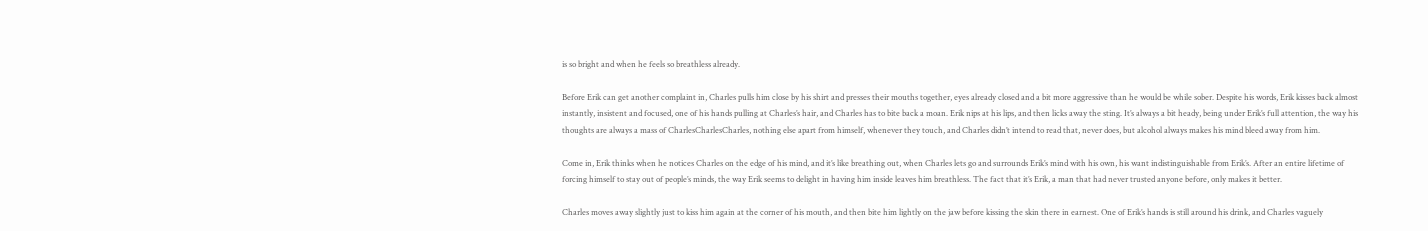is so bright and when he feels so breathless already.

Before Erik can get another complaint in, Charles pulls him close by his shirt and presses their mouths together, eyes already closed and a bit more aggressive than he would be while sober. Despite his words, Erik kisses back almost instantly, insistent and focused, one of his hands pulling at Charles’s hair, and Charles has to bite back a moan. Erik nips at his lips, and then licks away the sting. It’s always a bit heady, being under Erik’s full attention, the way his thoughts are always a mass of CharlesCharlesCharles, nothing else apart from himself, whenever they touch, and Charles didn’t intend to read that, never does, but alcohol always makes his mind bleed away from him.

Come in, Erik thinks when he notices Charles on the edge of his mind, and it’s like breathing out, when Charles lets go and surrounds Erik’s mind with his own, his want indistinguishable from Erik’s. After an entire lifetime of forcing himself to stay out of people’s minds, the way Erik seems to delight in having him inside leaves him breathless. The fact that it’s Erik, a man that had never trusted anyone before, only makes it better.

Charles moves away slightly just to kiss him again at the corner of his mouth, and then bite him lightly on the jaw before kissing the skin there in earnest. One of Erik’s hands is still around his drink, and Charles vaguely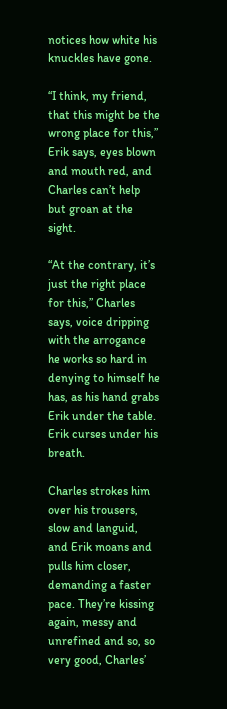notices how white his knuckles have gone.

“I think, my friend, that this might be the wrong place for this,” Erik says, eyes blown and mouth red, and Charles can’t help but groan at the sight.

“At the contrary, it’s just the right place for this,” Charles says, voice dripping with the arrogance he works so hard in denying to himself he has, as his hand grabs Erik under the table. Erik curses under his breath.

Charles strokes him over his trousers, slow and languid, and Erik moans and pulls him closer, demanding a faster pace. They’re kissing again, messy and unrefined and so, so very good, Charles’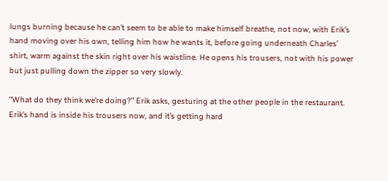lungs burning because he can’t seem to be able to make himself breathe, not now, with Erik’s hand moving over his own, telling him how he wants it, before going underneath Charles’ shirt, warm against the skin right over his waistline. He opens his trousers, not with his power but just pulling down the zipper so very slowly.

“What do they think we’re doing?” Erik asks, gesturing at the other people in the restaurant. Erik’s hand is inside his trousers now, and it’s getting hard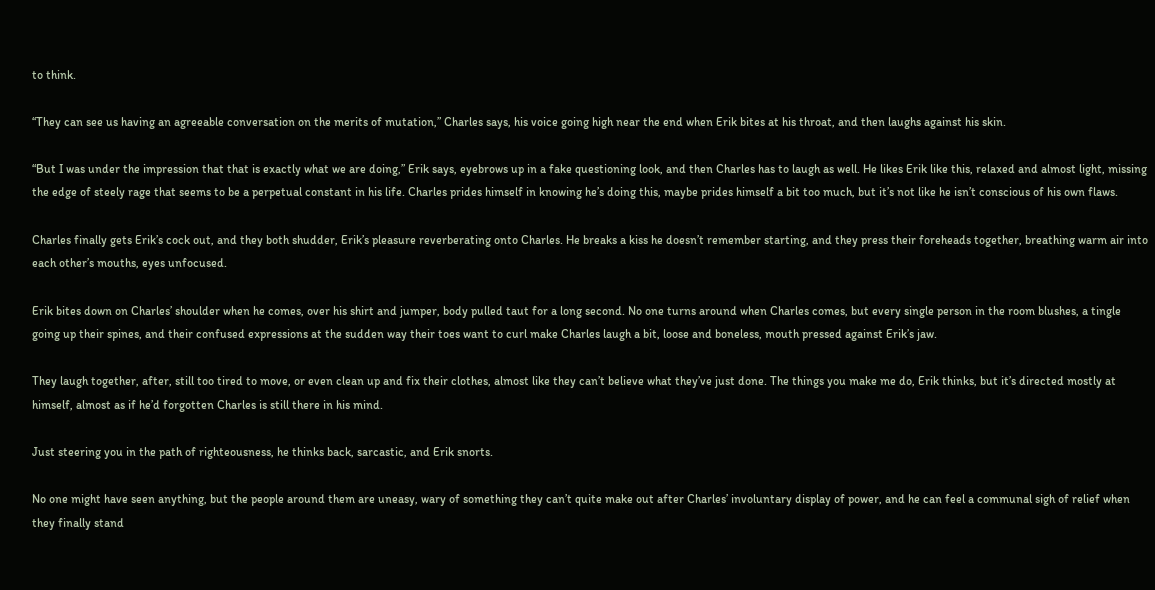to think.

“They can see us having an agreeable conversation on the merits of mutation,” Charles says, his voice going high near the end when Erik bites at his throat, and then laughs against his skin.

“But I was under the impression that that is exactly what we are doing,” Erik says, eyebrows up in a fake questioning look, and then Charles has to laugh as well. He likes Erik like this, relaxed and almost light, missing the edge of steely rage that seems to be a perpetual constant in his life. Charles prides himself in knowing he’s doing this, maybe prides himself a bit too much, but it’s not like he isn’t conscious of his own flaws.

Charles finally gets Erik’s cock out, and they both shudder, Erik’s pleasure reverberating onto Charles. He breaks a kiss he doesn’t remember starting, and they press their foreheads together, breathing warm air into each other’s mouths, eyes unfocused.

Erik bites down on Charles’ shoulder when he comes, over his shirt and jumper, body pulled taut for a long second. No one turns around when Charles comes, but every single person in the room blushes, a tingle going up their spines, and their confused expressions at the sudden way their toes want to curl make Charles laugh a bit, loose and boneless, mouth pressed against Erik’s jaw.

They laugh together, after, still too tired to move, or even clean up and fix their clothes, almost like they can’t believe what they’ve just done. The things you make me do, Erik thinks, but it’s directed mostly at himself, almost as if he’d forgotten Charles is still there in his mind.

Just steering you in the path of righteousness, he thinks back, sarcastic, and Erik snorts.

No one might have seen anything, but the people around them are uneasy, wary of something they can’t quite make out after Charles’ involuntary display of power, and he can feel a communal sigh of relief when they finally stand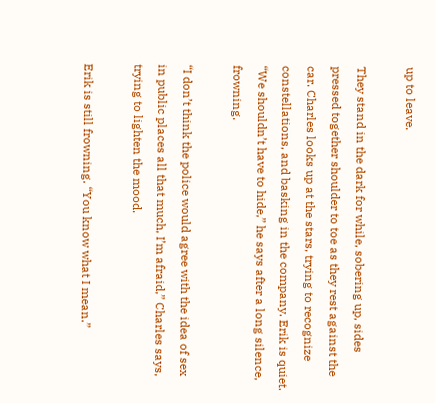up to leave.

They stand in the dark for while, sobering up, sides pressed together shoulder to toe as they rest against the car. Charles looks up at the stars, trying to recognize constellations, and basking in the company. Erik is quiet. “We shouldn’t have to hide,” he says after a long silence, frowning.

“I don’t think the police would agree with the idea of sex in public places all that much, I’m afraid,” Charles says, trying to lighten the mood.

Erik is still frowning. “You know what I mean.”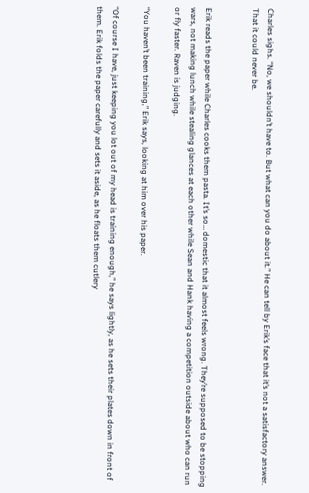Charles sighs. “No, we shouldn’t have to. But what can you do about it.” He can tell by Erik’s face that it’s not a satisfactory answer. That it could never be.


Erik reads the paper while Charles cooks them pasta. It’s so… domestic that it almost feels wrong. They’re supposed to be stopping wars, not making lunch while stealing glances at each other while Sean and Hank having a competition outside about who can run or fly faster. Raven is judging.

“You haven’t been training,” Erik says, looking at him over his paper.

“Of course I have, just keeping you lot out of my head is training enough,” he says lightly, as he sets their plates down in front of them. Erik folds the paper carefully and sets it aside, as he floats them cutlery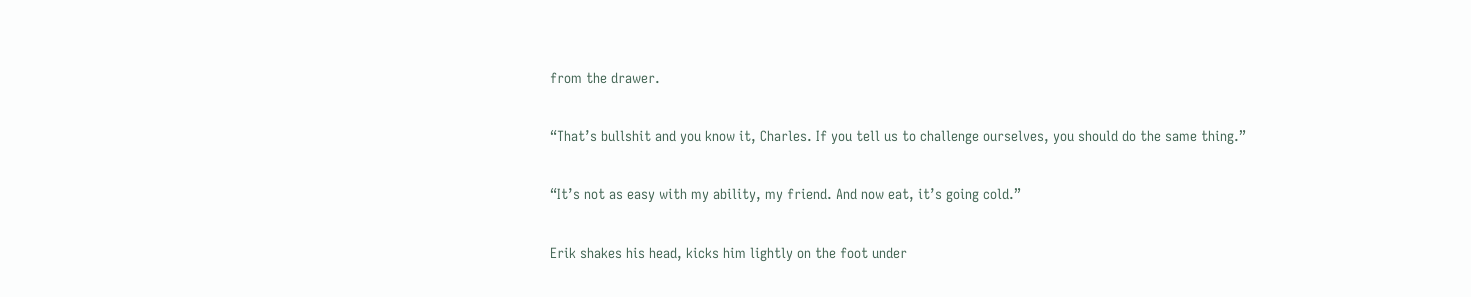from the drawer.

“That’s bullshit and you know it, Charles. If you tell us to challenge ourselves, you should do the same thing.”

“It’s not as easy with my ability, my friend. And now eat, it’s going cold.”

Erik shakes his head, kicks him lightly on the foot under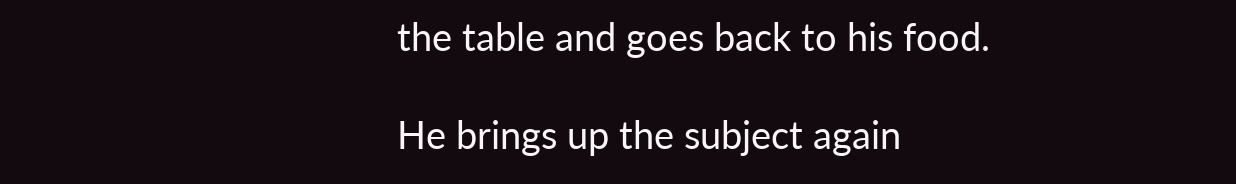the table and goes back to his food.

He brings up the subject again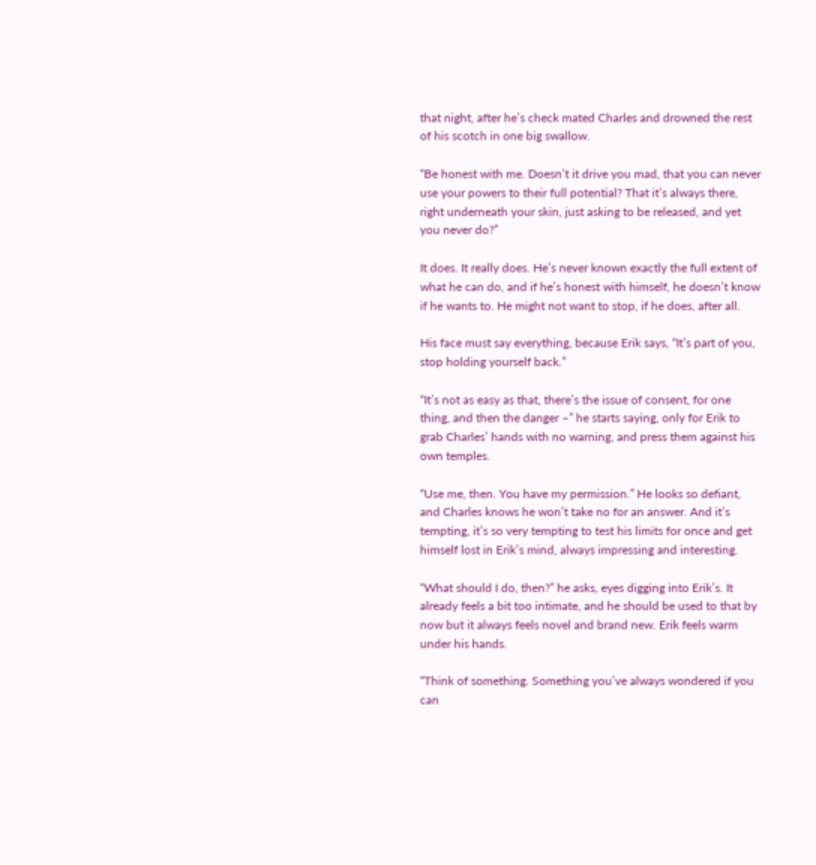that night, after he’s check mated Charles and drowned the rest of his scotch in one big swallow.

“Be honest with me. Doesn’t it drive you mad, that you can never use your powers to their full potential? That it’s always there, right underneath your skin, just asking to be released, and yet you never do?”

It does. It really does. He’s never known exactly the full extent of what he can do, and if he’s honest with himself, he doesn’t know if he wants to. He might not want to stop, if he does, after all.

His face must say everything, because Erik says, “It’s part of you, stop holding yourself back.”

“It’s not as easy as that, there’s the issue of consent, for one thing, and then the danger –” he starts saying, only for Erik to grab Charles’ hands with no warning, and press them against his own temples.

“Use me, then. You have my permission.” He looks so defiant, and Charles knows he won’t take no for an answer. And it’s tempting, it’s so very tempting to test his limits for once and get himself lost in Erik’s mind, always impressing and interesting.

“What should I do, then?” he asks, eyes digging into Erik’s. It already feels a bit too intimate, and he should be used to that by now but it always feels novel and brand new. Erik feels warm under his hands.

“Think of something. Something you’ve always wondered if you can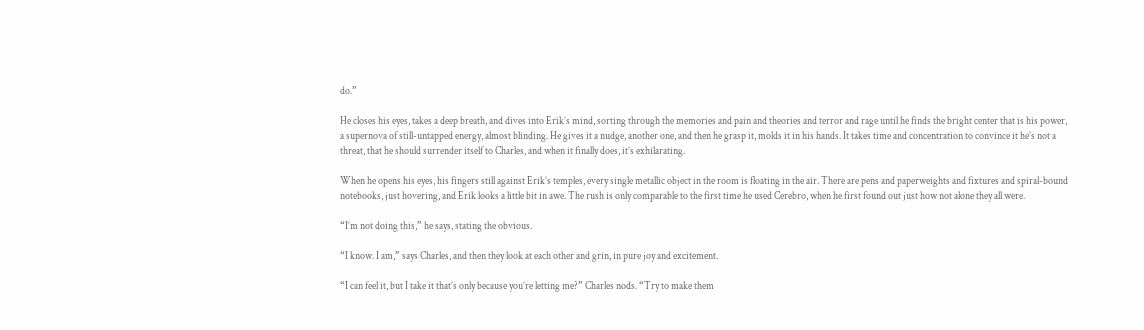do.”

He closes his eyes, takes a deep breath, and dives into Erik’s mind, sorting through the memories and pain and theories and terror and rage until he finds the bright center that is his power, a supernova of still-untapped energy, almost blinding. He gives it a nudge, another one, and then he grasp it, molds it in his hands. It takes time and concentration to convince it he’s not a threat, that he should surrender itself to Charles, and when it finally does, it’s exhilarating.

When he opens his eyes, his fingers still against Erik’s temples, every single metallic object in the room is floating in the air. There are pens and paperweights and fixtures and spiral-bound notebooks, just hovering, and Erik looks a little bit in awe. The rush is only comparable to the first time he used Cerebro, when he first found out just how not alone they all were.

“I’m not doing this,” he says, stating the obvious.

“I know. I am,” says Charles, and then they look at each other and grin, in pure joy and excitement.

“I can feel it, but I take it that’s only because you’re letting me?” Charles nods. “Try to make them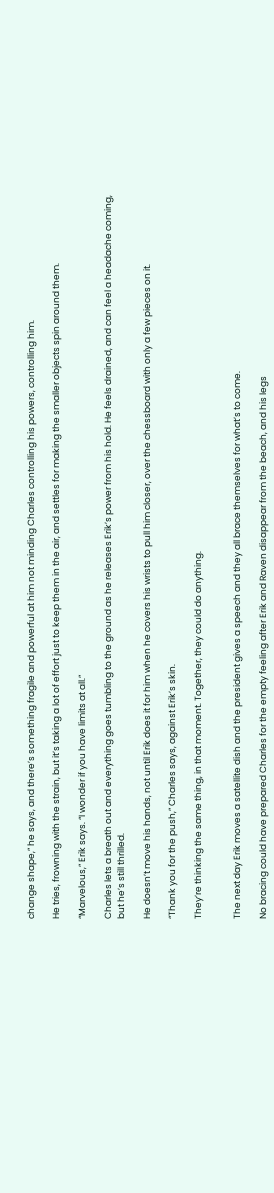change shape,” he says, and there’s something fragile and powerful at him not minding Charles controlling his powers, controlling him.

He tries, frowning with the strain, but it’s taking a lot of effort just to keep them in the air, and settles for making the smaller objects spin around them.

“Marvelous,” Erik says. “I wonder if you have limits at all.”

Charles lets a breath out and everything goes tumbling to the ground as he releases Erik’s power from his hold. He feels drained, and can feel a headache coming, but he’s still thrilled.

He doesn’t move his hands, not until Erik does it for him when he covers his wrists to pull him closer, over the chessboard with only a few pieces on it.

“Thank you for the push,” Charles says, against Erik’s skin.

They’re thinking the same thing, in that moment. Together, they could do anything.


The next day Erik moves a satellite dish and the president gives a speech and they all brace themselves for what’s to come.

No bracing could have prepared Charles for the empty feeling after Erik and Raven disappear from the beach, and his legs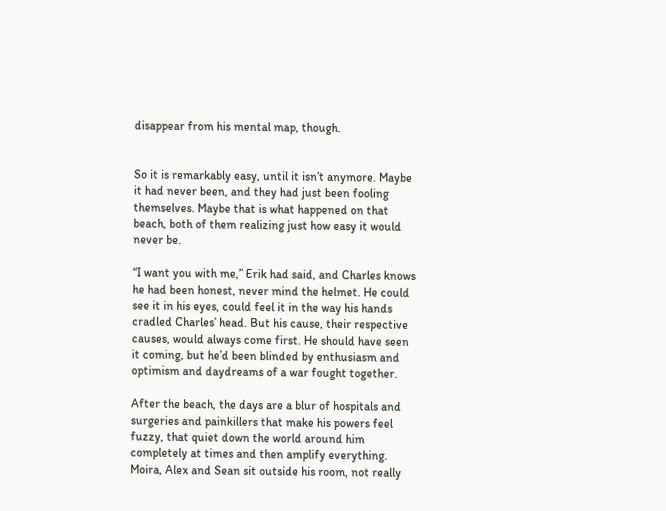disappear from his mental map, though.


So it is remarkably easy, until it isn’t anymore. Maybe it had never been, and they had just been fooling themselves. Maybe that is what happened on that beach, both of them realizing just how easy it would never be.

“I want you with me,” Erik had said, and Charles knows he had been honest, never mind the helmet. He could see it in his eyes, could feel it in the way his hands cradled Charles’ head. But his cause, their respective causes, would always come first. He should have seen it coming, but he’d been blinded by enthusiasm and optimism and daydreams of a war fought together.

After the beach, the days are a blur of hospitals and surgeries and painkillers that make his powers feel fuzzy, that quiet down the world around him completely at times and then amplify everything. Moira, Alex and Sean sit outside his room, not really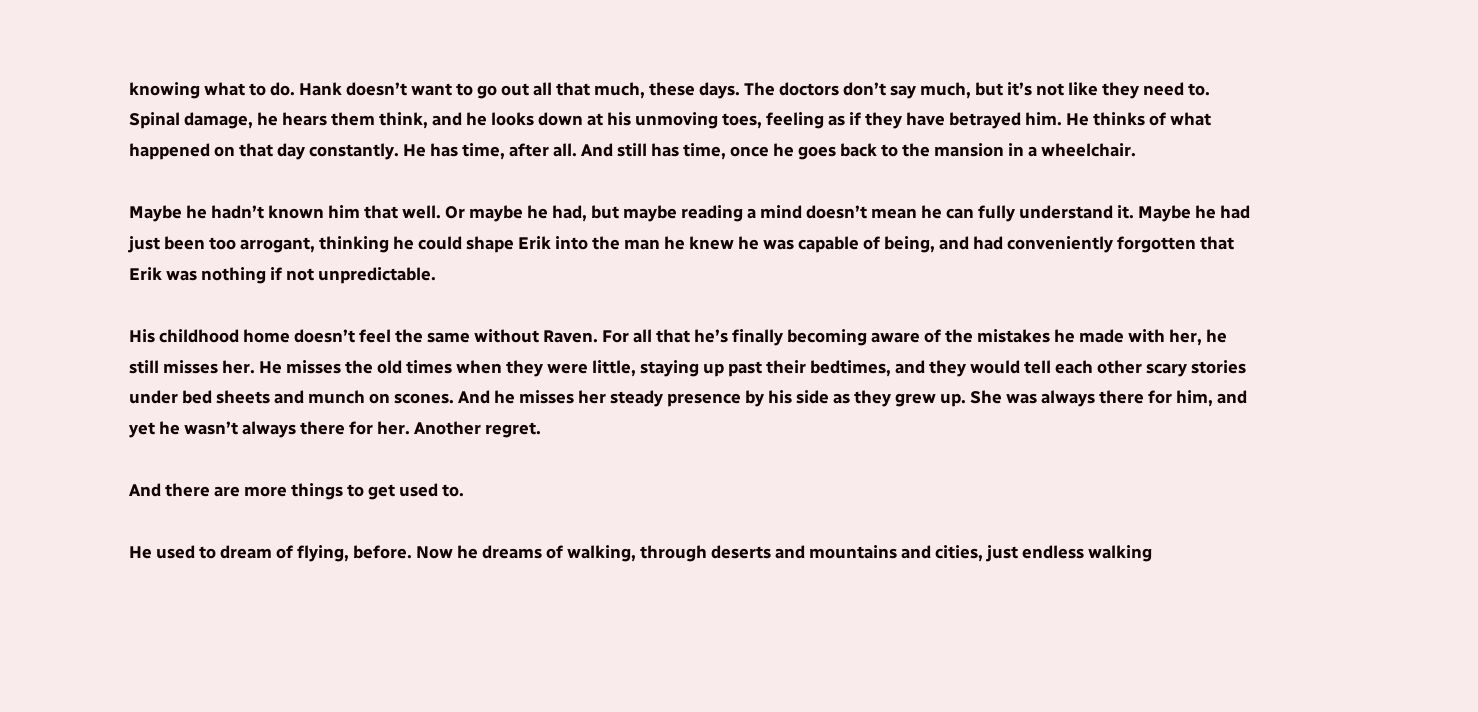knowing what to do. Hank doesn’t want to go out all that much, these days. The doctors don’t say much, but it’s not like they need to. Spinal damage, he hears them think, and he looks down at his unmoving toes, feeling as if they have betrayed him. He thinks of what happened on that day constantly. He has time, after all. And still has time, once he goes back to the mansion in a wheelchair.

Maybe he hadn’t known him that well. Or maybe he had, but maybe reading a mind doesn’t mean he can fully understand it. Maybe he had just been too arrogant, thinking he could shape Erik into the man he knew he was capable of being, and had conveniently forgotten that Erik was nothing if not unpredictable.

His childhood home doesn’t feel the same without Raven. For all that he’s finally becoming aware of the mistakes he made with her, he still misses her. He misses the old times when they were little, staying up past their bedtimes, and they would tell each other scary stories under bed sheets and munch on scones. And he misses her steady presence by his side as they grew up. She was always there for him, and yet he wasn’t always there for her. Another regret.

And there are more things to get used to.

He used to dream of flying, before. Now he dreams of walking, through deserts and mountains and cities, just endless walking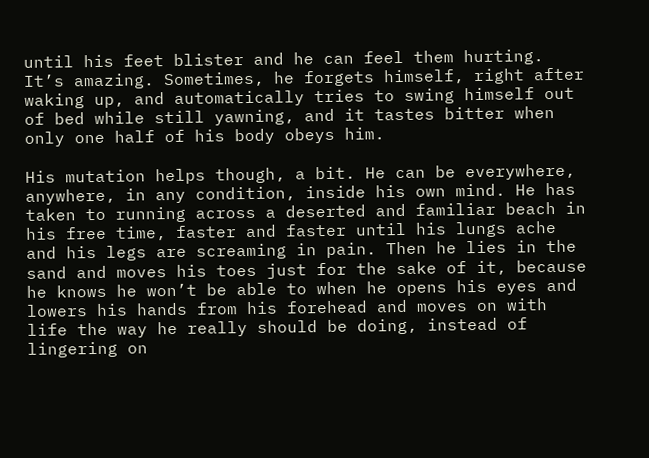until his feet blister and he can feel them hurting. It’s amazing. Sometimes, he forgets himself, right after waking up, and automatically tries to swing himself out of bed while still yawning, and it tastes bitter when only one half of his body obeys him.

His mutation helps though, a bit. He can be everywhere, anywhere, in any condition, inside his own mind. He has taken to running across a deserted and familiar beach in his free time, faster and faster until his lungs ache and his legs are screaming in pain. Then he lies in the sand and moves his toes just for the sake of it, because he knows he won’t be able to when he opens his eyes and lowers his hands from his forehead and moves on with life the way he really should be doing, instead of lingering on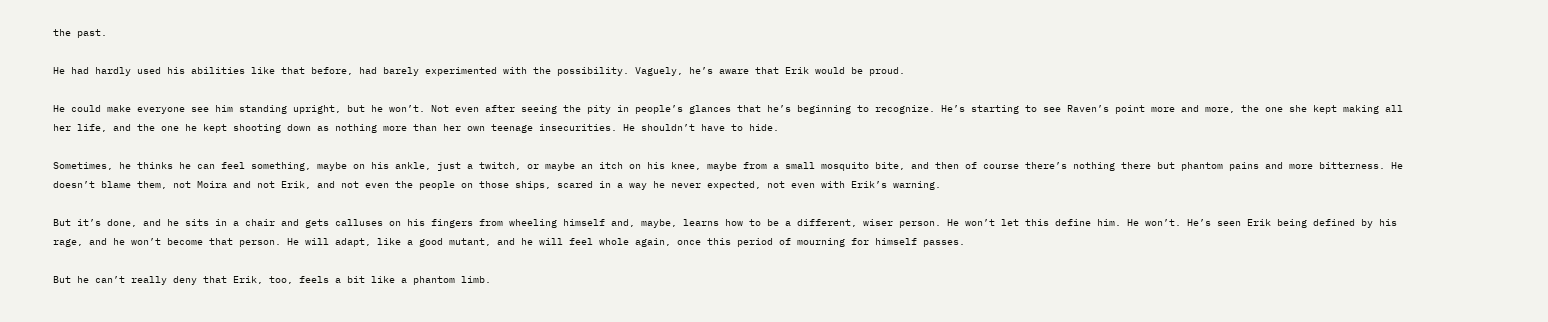the past.

He had hardly used his abilities like that before, had barely experimented with the possibility. Vaguely, he’s aware that Erik would be proud.

He could make everyone see him standing upright, but he won’t. Not even after seeing the pity in people’s glances that he’s beginning to recognize. He’s starting to see Raven’s point more and more, the one she kept making all her life, and the one he kept shooting down as nothing more than her own teenage insecurities. He shouldn’t have to hide.

Sometimes, he thinks he can feel something, maybe on his ankle, just a twitch, or maybe an itch on his knee, maybe from a small mosquito bite, and then of course there’s nothing there but phantom pains and more bitterness. He doesn’t blame them, not Moira and not Erik, and not even the people on those ships, scared in a way he never expected, not even with Erik’s warning.

But it’s done, and he sits in a chair and gets calluses on his fingers from wheeling himself and, maybe, learns how to be a different, wiser person. He won’t let this define him. He won’t. He’s seen Erik being defined by his rage, and he won’t become that person. He will adapt, like a good mutant, and he will feel whole again, once this period of mourning for himself passes.

But he can’t really deny that Erik, too, feels a bit like a phantom limb.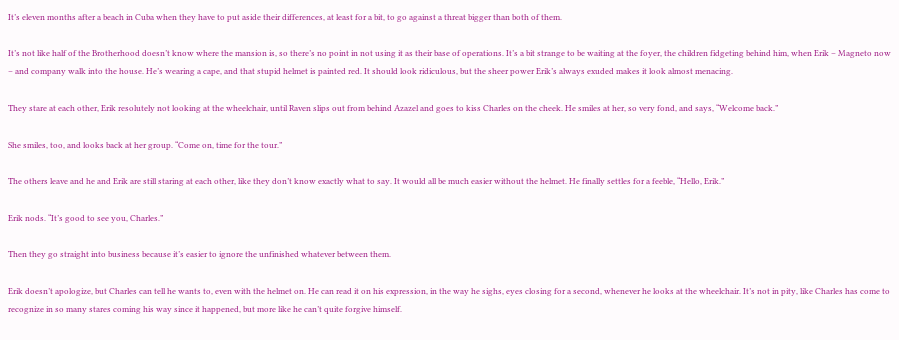It’s eleven months after a beach in Cuba when they have to put aside their differences, at least for a bit, to go against a threat bigger than both of them.

It’s not like half of the Brotherhood doesn’t know where the mansion is, so there’s no point in not using it as their base of operations. It’s a bit strange to be waiting at the foyer, the children fidgeting behind him, when Erik – Magneto now – and company walk into the house. He’s wearing a cape, and that stupid helmet is painted red. It should look ridiculous, but the sheer power Erik’s always exuded makes it look almost menacing.

They stare at each other, Erik resolutely not looking at the wheelchair, until Raven slips out from behind Azazel and goes to kiss Charles on the cheek. He smiles at her, so very fond, and says, “Welcome back.”

She smiles, too, and looks back at her group. “Come on, time for the tour.”

The others leave and he and Erik are still staring at each other, like they don’t know exactly what to say. It would all be much easier without the helmet. He finally settles for a feeble, “Hello, Erik.”

Erik nods. “It’s good to see you, Charles.”

Then they go straight into business because it’s easier to ignore the unfinished whatever between them.

Erik doesn’t apologize, but Charles can tell he wants to, even with the helmet on. He can read it on his expression, in the way he sighs, eyes closing for a second, whenever he looks at the wheelchair. It’s not in pity, like Charles has come to recognize in so many stares coming his way since it happened, but more like he can’t quite forgive himself.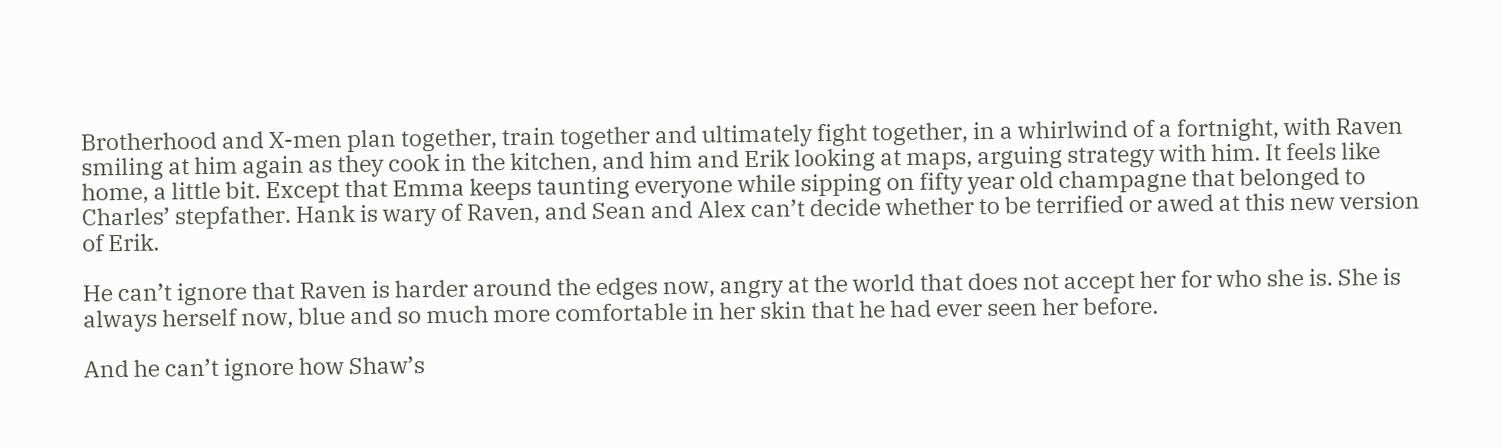Brotherhood and X-men plan together, train together and ultimately fight together, in a whirlwind of a fortnight, with Raven smiling at him again as they cook in the kitchen, and him and Erik looking at maps, arguing strategy with him. It feels like home, a little bit. Except that Emma keeps taunting everyone while sipping on fifty year old champagne that belonged to Charles’ stepfather. Hank is wary of Raven, and Sean and Alex can’t decide whether to be terrified or awed at this new version of Erik.

He can’t ignore that Raven is harder around the edges now, angry at the world that does not accept her for who she is. She is always herself now, blue and so much more comfortable in her skin that he had ever seen her before.

And he can’t ignore how Shaw’s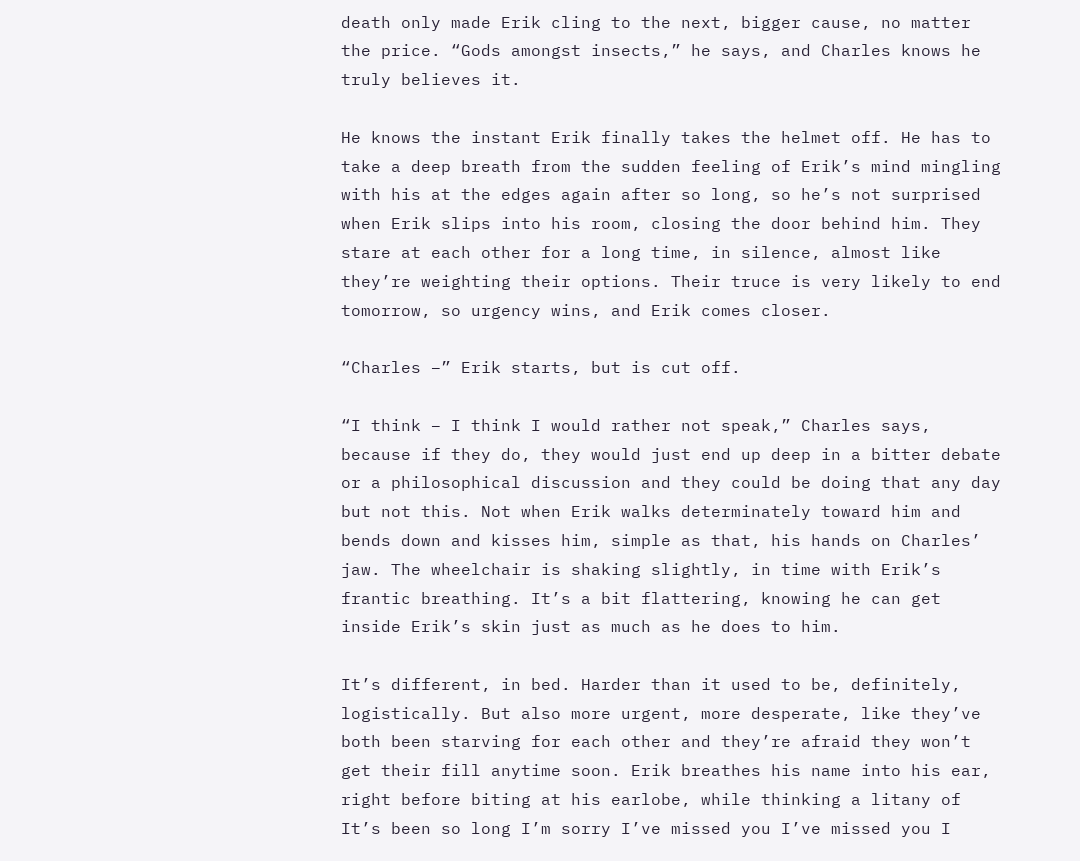death only made Erik cling to the next, bigger cause, no matter the price. “Gods amongst insects,” he says, and Charles knows he truly believes it.

He knows the instant Erik finally takes the helmet off. He has to take a deep breath from the sudden feeling of Erik’s mind mingling with his at the edges again after so long, so he’s not surprised when Erik slips into his room, closing the door behind him. They stare at each other for a long time, in silence, almost like they’re weighting their options. Their truce is very likely to end tomorrow, so urgency wins, and Erik comes closer.

“Charles –” Erik starts, but is cut off.

“I think – I think I would rather not speak,” Charles says, because if they do, they would just end up deep in a bitter debate or a philosophical discussion and they could be doing that any day but not this. Not when Erik walks determinately toward him and bends down and kisses him, simple as that, his hands on Charles’ jaw. The wheelchair is shaking slightly, in time with Erik’s frantic breathing. It’s a bit flattering, knowing he can get inside Erik’s skin just as much as he does to him.

It’s different, in bed. Harder than it used to be, definitely, logistically. But also more urgent, more desperate, like they’ve both been starving for each other and they’re afraid they won’t get their fill anytime soon. Erik breathes his name into his ear, right before biting at his earlobe, while thinking a litany of It’s been so long I’m sorry I’ve missed you I’ve missed you I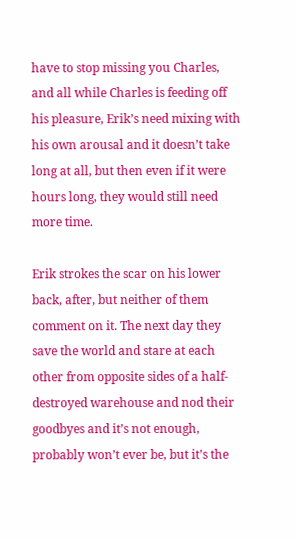have to stop missing you Charles, and all while Charles is feeding off his pleasure, Erik’s need mixing with his own arousal and it doesn’t take long at all, but then even if it were hours long, they would still need more time.

Erik strokes the scar on his lower back, after, but neither of them comment on it. The next day they save the world and stare at each other from opposite sides of a half-destroyed warehouse and nod their goodbyes and it’s not enough, probably won’t ever be, but it’s the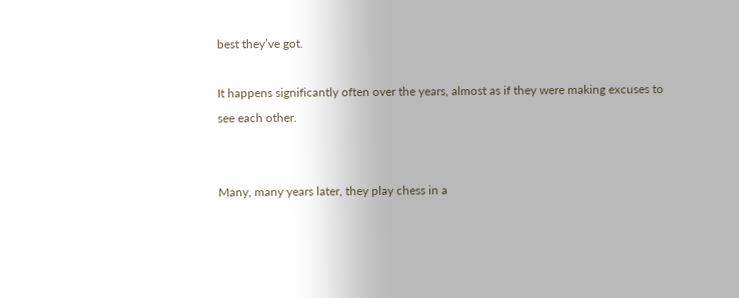best they’ve got.

It happens significantly often over the years, almost as if they were making excuses to see each other.


Many, many years later, they play chess in a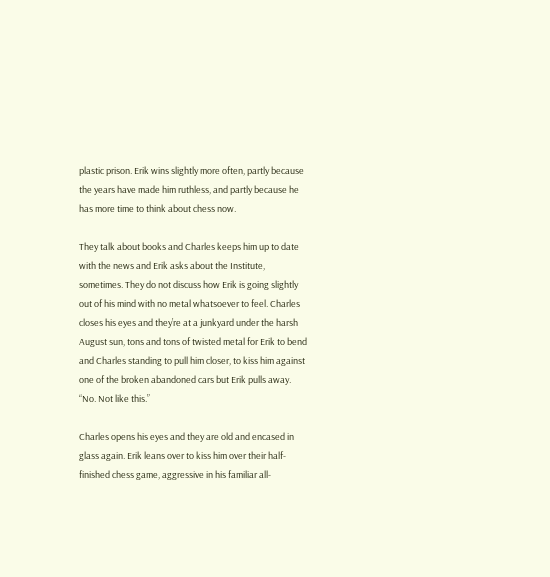plastic prison. Erik wins slightly more often, partly because the years have made him ruthless, and partly because he has more time to think about chess now.

They talk about books and Charles keeps him up to date with the news and Erik asks about the Institute, sometimes. They do not discuss how Erik is going slightly out of his mind with no metal whatsoever to feel. Charles closes his eyes and they’re at a junkyard under the harsh August sun, tons and tons of twisted metal for Erik to bend and Charles standing to pull him closer, to kiss him against one of the broken abandoned cars but Erik pulls away. “No. Not like this.”

Charles opens his eyes and they are old and encased in glass again. Erik leans over to kiss him over their half-finished chess game, aggressive in his familiar all-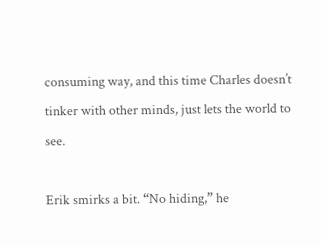consuming way, and this time Charles doesn’t tinker with other minds, just lets the world to see.

Erik smirks a bit. “No hiding,” he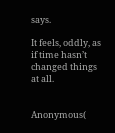says.

It feels, oddly, as if time hasn’t changed things at all.


Anonymous(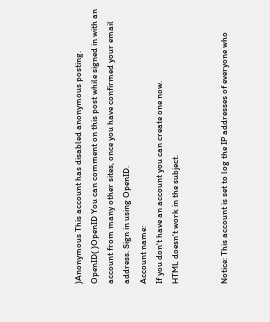)Anonymous This account has disabled anonymous posting.
OpenID( )OpenID You can comment on this post while signed in with an account from many other sites, once you have confirmed your email address. Sign in using OpenID.
Account name:
If you don't have an account you can create one now.
HTML doesn't work in the subject.


Notice: This account is set to log the IP addresses of everyone who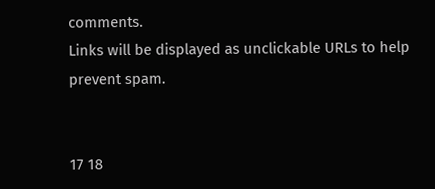comments.
Links will be displayed as unclickable URLs to help prevent spam.


17 18